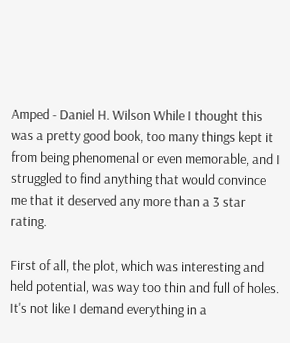Amped - Daniel H. Wilson While I thought this was a pretty good book, too many things kept it from being phenomenal or even memorable, and I struggled to find anything that would convince me that it deserved any more than a 3 star rating.

First of all, the plot, which was interesting and held potential, was way too thin and full of holes. It's not like I demand everything in a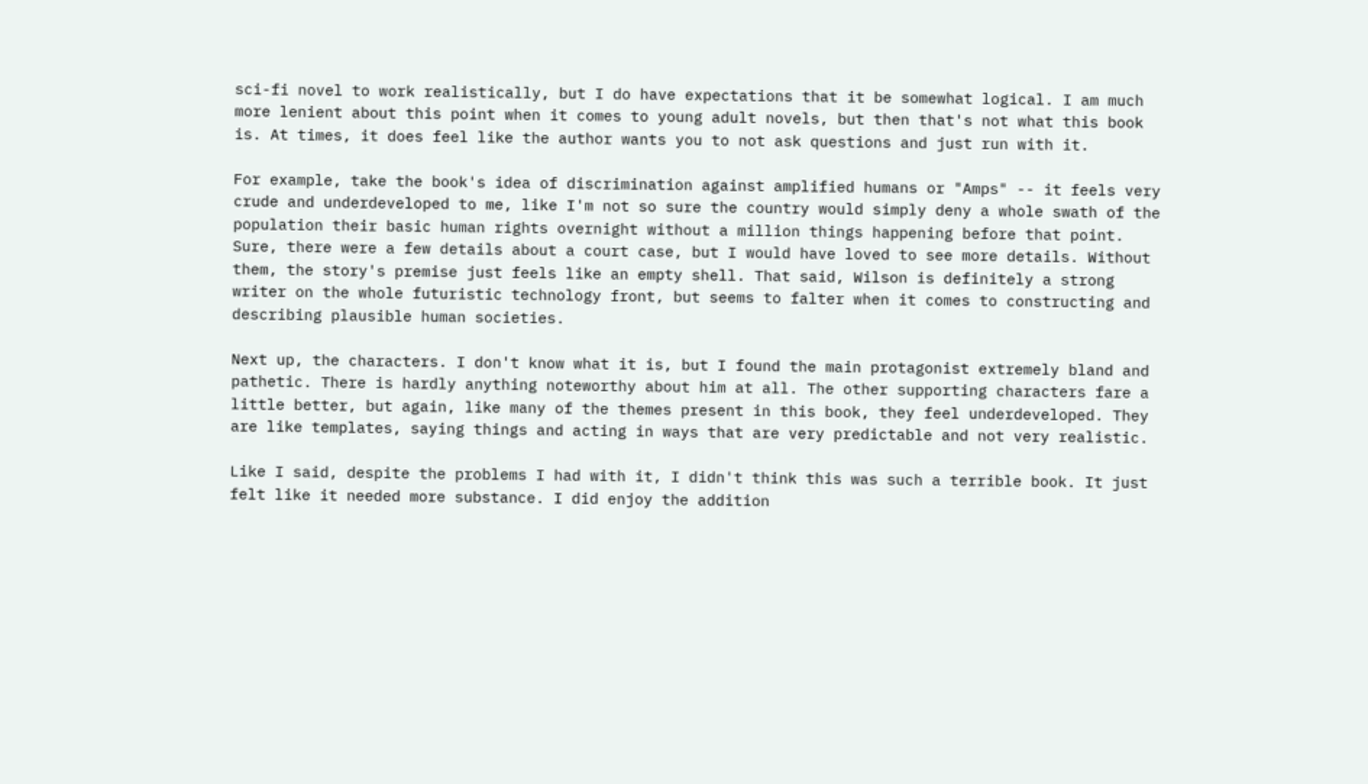sci-fi novel to work realistically, but I do have expectations that it be somewhat logical. I am much more lenient about this point when it comes to young adult novels, but then that's not what this book is. At times, it does feel like the author wants you to not ask questions and just run with it.

For example, take the book's idea of discrimination against amplified humans or "Amps" -- it feels very crude and underdeveloped to me, like I'm not so sure the country would simply deny a whole swath of the population their basic human rights overnight without a million things happening before that point. Sure, there were a few details about a court case, but I would have loved to see more details. Without them, the story's premise just feels like an empty shell. That said, Wilson is definitely a strong writer on the whole futuristic technology front, but seems to falter when it comes to constructing and describing plausible human societies.

Next up, the characters. I don't know what it is, but I found the main protagonist extremely bland and pathetic. There is hardly anything noteworthy about him at all. The other supporting characters fare a little better, but again, like many of the themes present in this book, they feel underdeveloped. They are like templates, saying things and acting in ways that are very predictable and not very realistic.

Like I said, despite the problems I had with it, I didn't think this was such a terrible book. It just felt like it needed more substance. I did enjoy the addition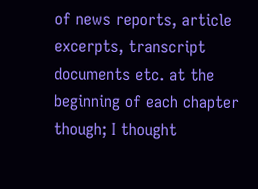of news reports, article excerpts, transcript documents etc. at the beginning of each chapter though; I thought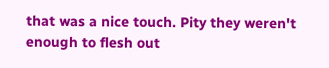that was a nice touch. Pity they weren't enough to flesh out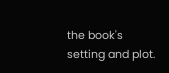the book's setting and plot.